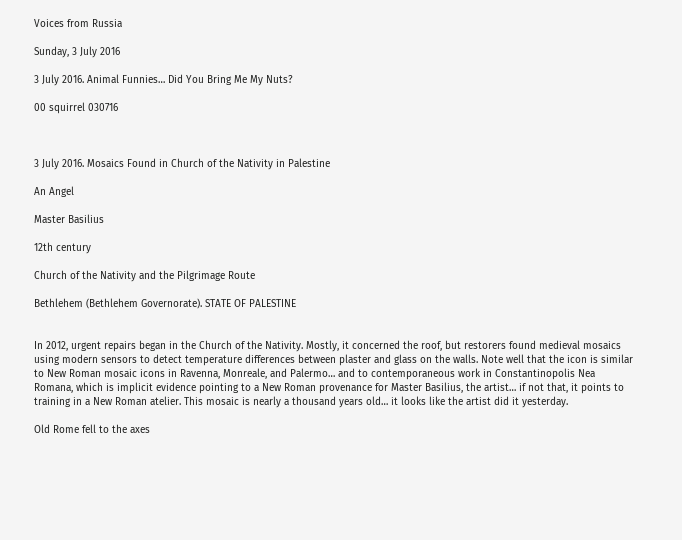Voices from Russia

Sunday, 3 July 2016

3 July 2016. Animal Funnies… Did You Bring Me My Nuts?

00 squirrel 030716



3 July 2016. Mosaics Found in Church of the Nativity in Palestine

An Angel

Master Basilius

12th century

Church of the Nativity and the Pilgrimage Route

Bethlehem (Bethlehem Governorate). STATE OF PALESTINE


In 2012, urgent repairs began in the Church of the Nativity. Mostly, it concerned the roof, but restorers found medieval mosaics using modern sensors to detect temperature differences between plaster and glass on the walls. Note well that the icon is similar to New Roman mosaic icons in Ravenna, Monreale, and Palermo… and to contemporaneous work in Constantinopolis Nea Romana, which is implicit evidence pointing to a New Roman provenance for Master Basilius, the artist… if not that, it points to training in a New Roman atelier. This mosaic is nearly a thousand years old… it looks like the artist did it yesterday.

Old Rome fell to the axes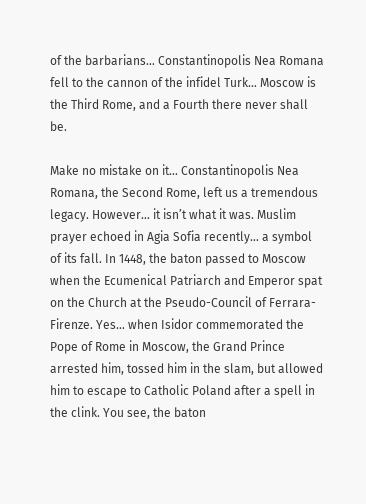of the barbarians… Constantinopolis Nea Romana fell to the cannon of the infidel Turk… Moscow is the Third Rome, and a Fourth there never shall be.

Make no mistake on it… Constantinopolis Nea Romana, the Second Rome, left us a tremendous legacy. However… it isn’t what it was. Muslim prayer echoed in Agia Sofia recently… a symbol of its fall. In 1448, the baton passed to Moscow when the Ecumenical Patriarch and Emperor spat on the Church at the Pseudo-Council of Ferrara-Firenze. Yes… when Isidor commemorated the Pope of Rome in Moscow, the Grand Prince arrested him, tossed him in the slam, but allowed him to escape to Catholic Poland after a spell in the clink. You see, the baton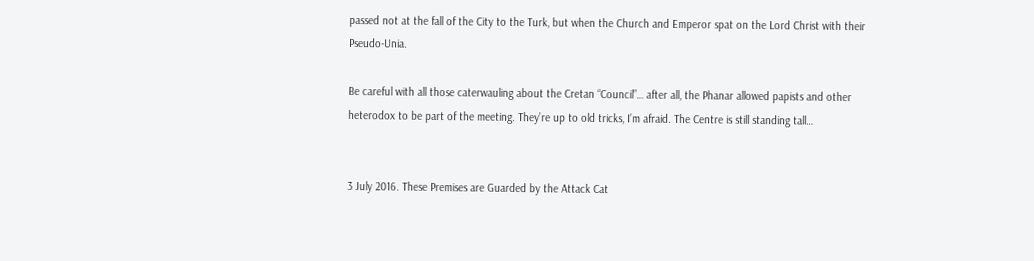passed not at the fall of the City to the Turk, but when the Church and Emperor spat on the Lord Christ with their Pseudo-Unia.

Be careful with all those caterwauling about the Cretan “Council”… after all, the Phanar allowed papists and other heterodox to be part of the meeting. They’re up to old tricks, I’m afraid. The Centre is still standing tall…


3 July 2016. These Premises are Guarded by the Attack Cat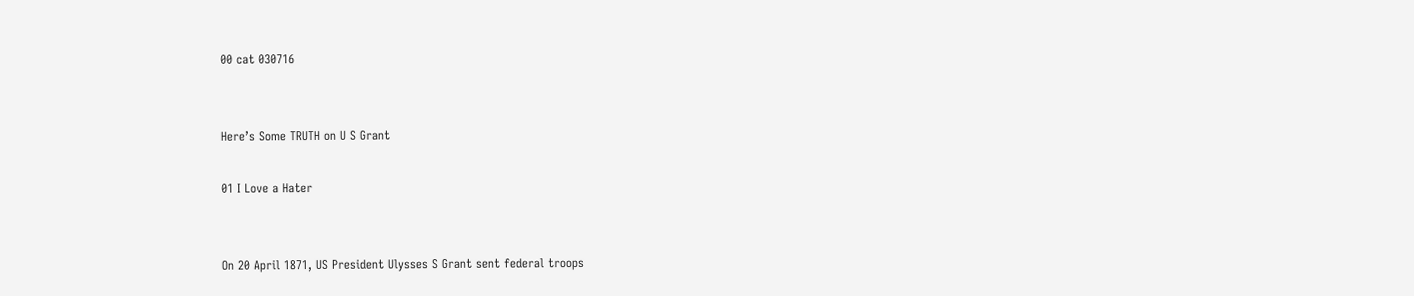00 cat 030716


Here’s Some TRUTH on U S Grant

01 I Love a Hater


On 20 April 1871, US President Ulysses S Grant sent federal troops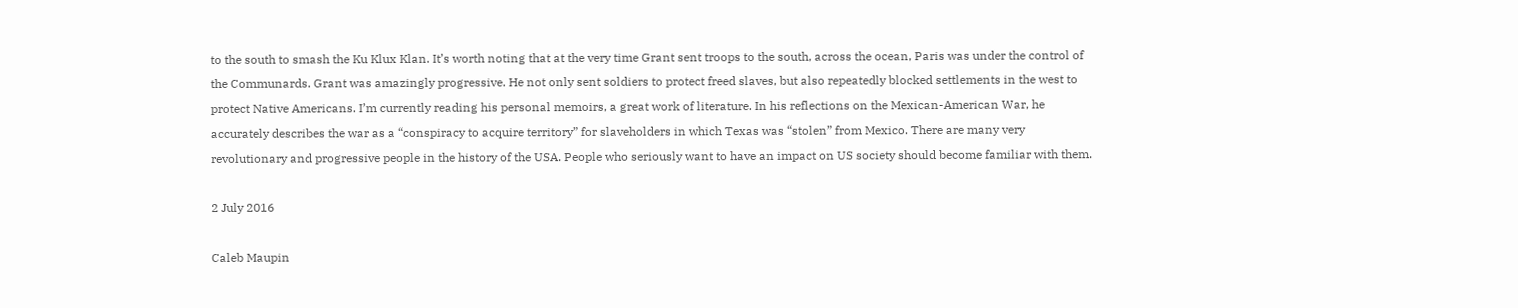to the south to smash the Ku Klux Klan. It’s worth noting that at the very time Grant sent troops to the south, across the ocean, Paris was under the control of the Communards. Grant was amazingly progressive. He not only sent soldiers to protect freed slaves, but also repeatedly blocked settlements in the west to protect Native Americans. I’m currently reading his personal memoirs, a great work of literature. In his reflections on the Mexican-American War, he accurately describes the war as a “conspiracy to acquire territory” for slaveholders in which Texas was “stolen” from Mexico. There are many very revolutionary and progressive people in the history of the USA. People who seriously want to have an impact on US society should become familiar with them.

2 July 2016

Caleb Maupin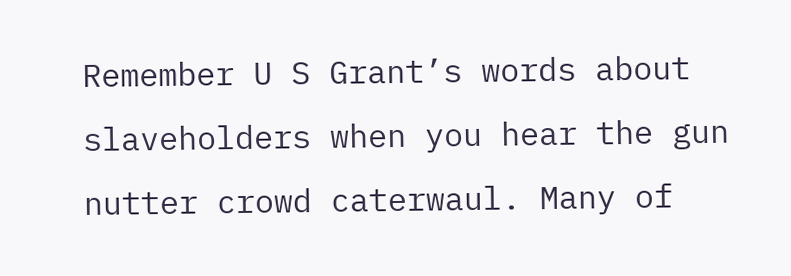Remember U S Grant’s words about slaveholders when you hear the gun nutter crowd caterwaul. Many of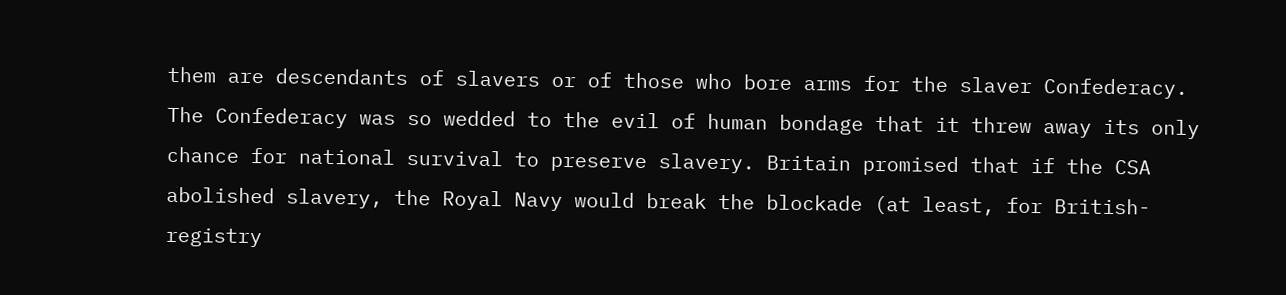them are descendants of slavers or of those who bore arms for the slaver Confederacy. The Confederacy was so wedded to the evil of human bondage that it threw away its only chance for national survival to preserve slavery. Britain promised that if the CSA abolished slavery, the Royal Navy would break the blockade (at least, for British-registry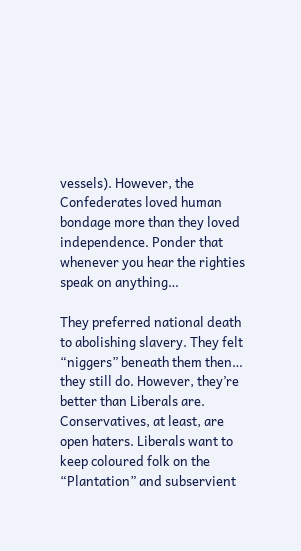vessels). However, the Confederates loved human bondage more than they loved independence. Ponder that whenever you hear the righties speak on anything…

They preferred national death to abolishing slavery. They felt “niggers” beneath them then… they still do. However, they’re better than Liberals are. Conservatives, at least, are open haters. Liberals want to keep coloured folk on the “Plantation” and subservient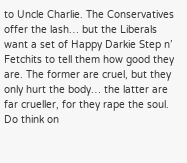to Uncle Charlie. The Conservatives offer the lash… but the Liberals want a set of Happy Darkie Step n’ Fetchits to tell them how good they are. The former are cruel, but they only hurt the body… the latter are far crueller, for they rape the soul. Do think on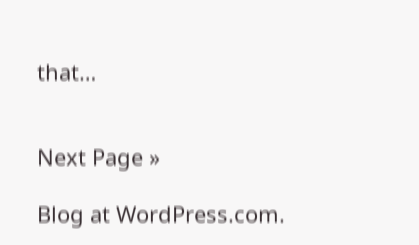that…


Next Page »

Blog at WordPress.com.